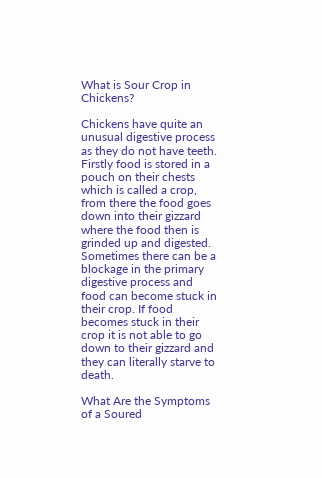What is Sour Crop in Chickens?

Chickens have quite an unusual digestive process as they do not have teeth. Firstly food is stored in a pouch on their chests which is called a crop, from there the food goes down into their gizzard where the food then is grinded up and digested. Sometimes there can be a blockage in the primary digestive process and food can become stuck in their crop. If food becomes stuck in their crop it is not able to go down to their gizzard and they can literally starve to death.

What Are the Symptoms of a Soured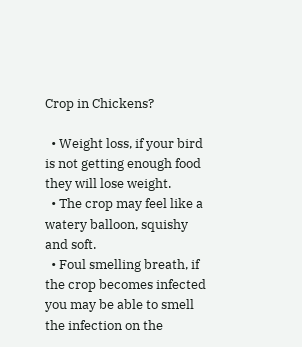Crop in Chickens?

  • Weight loss, if your bird is not getting enough food they will lose weight.
  • The crop may feel like a watery balloon, squishy and soft.
  • Foul smelling breath, if the crop becomes infected you may be able to smell the infection on the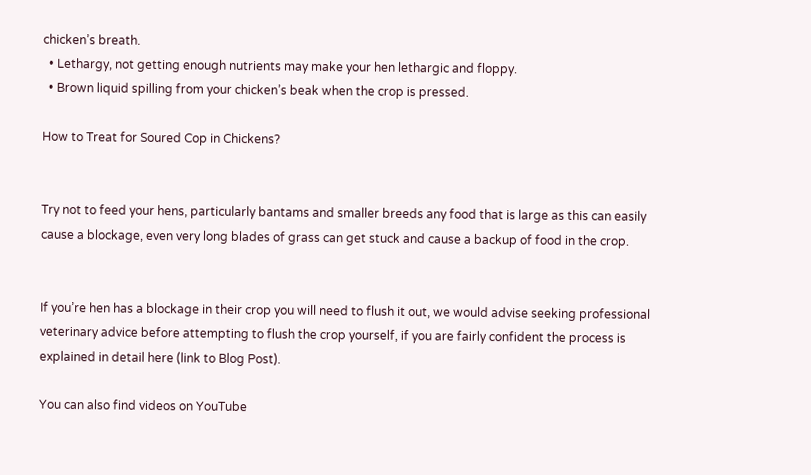chicken’s breath.
  • Lethargy, not getting enough nutrients may make your hen lethargic and floppy.
  • Brown liquid spilling from your chicken’s beak when the crop is pressed.

How to Treat for Soured Cop in Chickens?


Try not to feed your hens, particularly bantams and smaller breeds any food that is large as this can easily cause a blockage, even very long blades of grass can get stuck and cause a backup of food in the crop.


If you’re hen has a blockage in their crop you will need to flush it out, we would advise seeking professional veterinary advice before attempting to flush the crop yourself, if you are fairly confident the process is explained in detail here (link to Blog Post).

You can also find videos on YouTube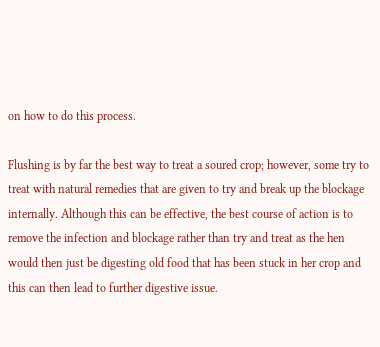on how to do this process.

Flushing is by far the best way to treat a soured crop; however, some try to treat with natural remedies that are given to try and break up the blockage internally. Although this can be effective, the best course of action is to remove the infection and blockage rather than try and treat as the hen would then just be digesting old food that has been stuck in her crop and this can then lead to further digestive issue.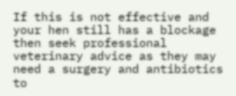If this is not effective and your hen still has a blockage then seek professional veterinary advice as they may need a surgery and antibiotics to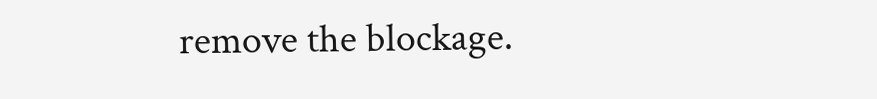remove the blockage.